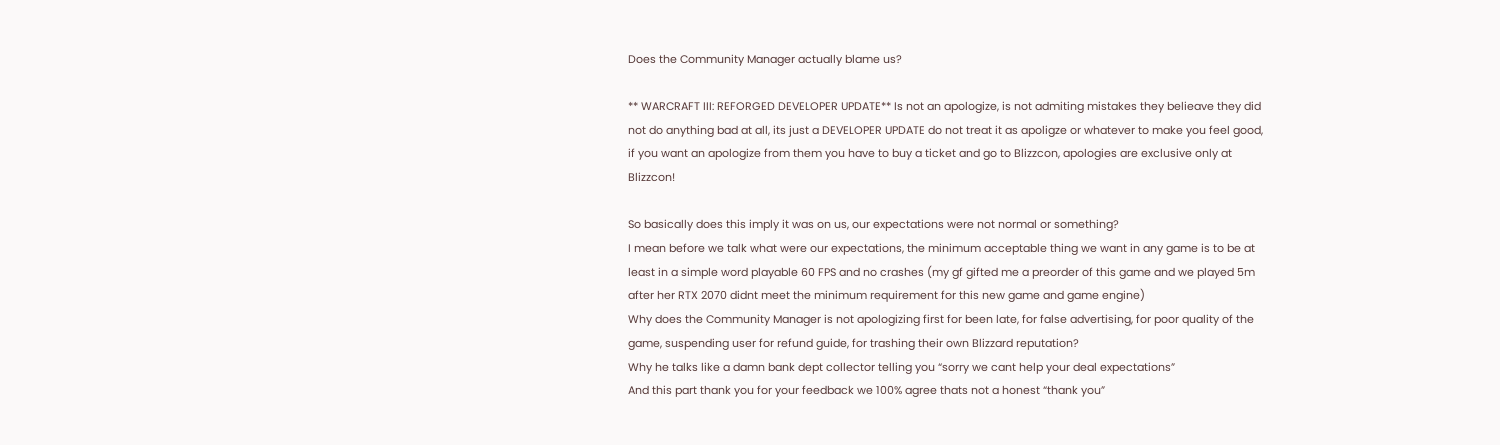Does the Community Manager actually blame us?

** WARCRAFT III: REFORGED DEVELOPER UPDATE** Is not an apologize, is not admiting mistakes they belieave they did not do anything bad at all, its just a DEVELOPER UPDATE do not treat it as apoligze or whatever to make you feel good, if you want an apologize from them you have to buy a ticket and go to Blizzcon, apologies are exclusive only at Blizzcon!

So basically does this imply it was on us, our expectations were not normal or something?
I mean before we talk what were our expectations, the minimum acceptable thing we want in any game is to be at least in a simple word playable 60 FPS and no crashes (my gf gifted me a preorder of this game and we played 5m after her RTX 2070 didnt meet the minimum requirement for this new game and game engine)
Why does the Community Manager is not apologizing first for been late, for false advertising, for poor quality of the game, suspending user for refund guide, for trashing their own Blizzard reputation?
Why he talks like a damn bank dept collector telling you “sorry we cant help your deal expectations”
And this part thank you for your feedback we 100% agree thats not a honest “thank you”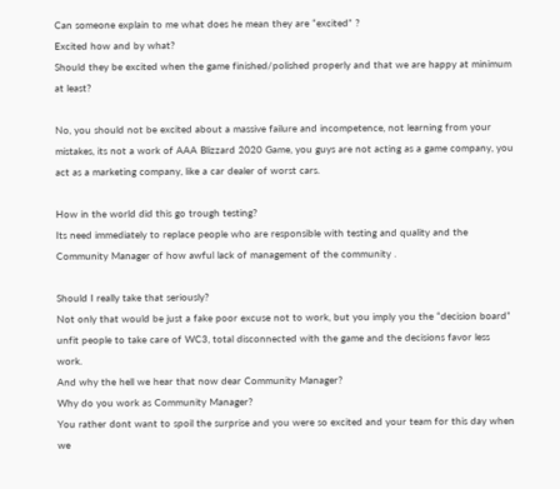Can someone explain to me what does he mean they are “excited” ?
Excited how and by what?
Should they be excited when the game finished/polished properly and that we are happy at minimum at least?

No, you should not be excited about a massive failure and incompetence, not learning from your mistakes, its not a work of AAA Blizzard 2020 Game, you guys are not acting as a game company, you act as a marketing company, like a car dealer of worst cars.

How in the world did this go trough testing?
Its need immediately to replace people who are responsible with testing and quality and the Community Manager of how awful lack of management of the community .

Should I really take that seriously?
Not only that would be just a fake poor excuse not to work, but you imply you the “decision board” unfit people to take care of WC3, total disconnected with the game and the decisions favor less work.
And why the hell we hear that now dear Community Manager?
Why do you work as Community Manager?
You rather dont want to spoil the surprise and you were so excited and your team for this day when we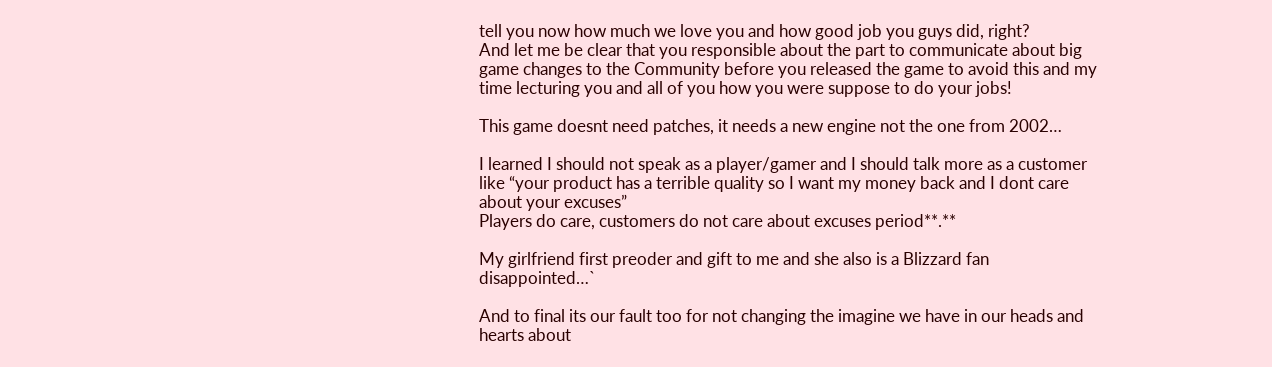tell you now how much we love you and how good job you guys did, right?
And let me be clear that you responsible about the part to communicate about big game changes to the Community before you released the game to avoid this and my time lecturing you and all of you how you were suppose to do your jobs!

This game doesnt need patches, it needs a new engine not the one from 2002…

I learned I should not speak as a player/gamer and I should talk more as a customer like “your product has a terrible quality so I want my money back and I dont care about your excuses”
Players do care, customers do not care about excuses period**.**

My girlfriend first preoder and gift to me and she also is a Blizzard fan disappointed…`

And to final its our fault too for not changing the imagine we have in our heads and hearts about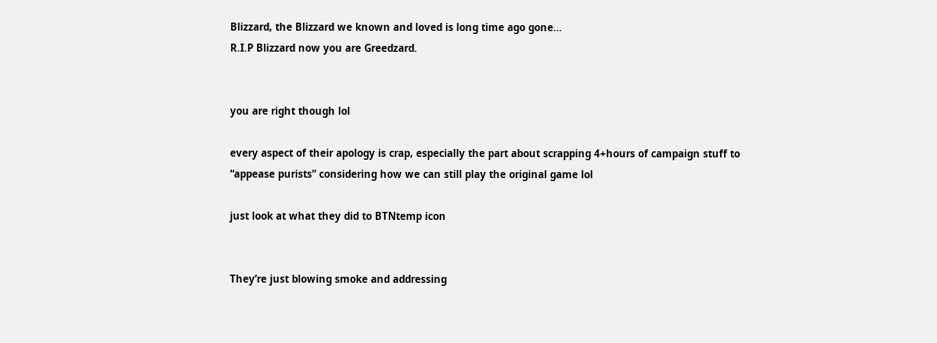Blizzard, the Blizzard we known and loved is long time ago gone…
R.I.P Blizzard now you are Greedzard.


you are right though lol

every aspect of their apology is crap, especially the part about scrapping 4+hours of campaign stuff to “appease purists” considering how we can still play the original game lol

just look at what they did to BTNtemp icon


They’re just blowing smoke and addressing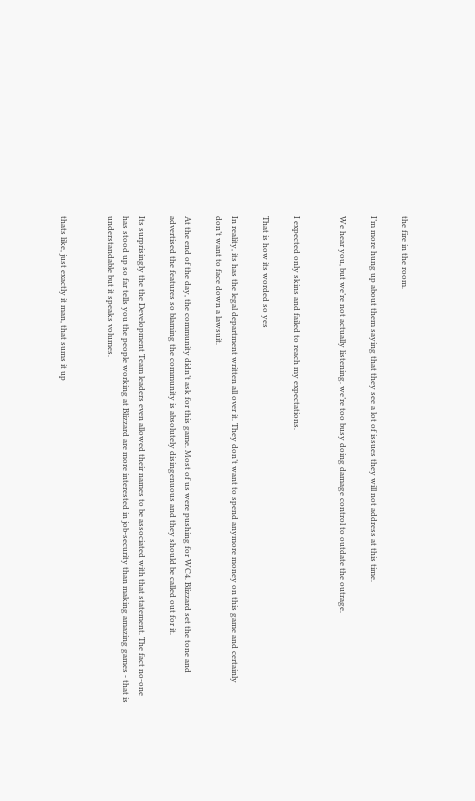the fire in the room.

I’m more hung up about them saying that they see a lot of issues they will not address at this time.

We hear you, but we’re not actually listening. we’re too busy doing damage control to outdate the outrage.


I expected only skins and failed to reach my expectations.

That is how its worded so yes

In reality, its has the legal department written all over it. They don’t want to spend anymore money on this game and certainly don’t want to face down a lawsuit.

At the end of the day, the community didn’t ask for this game. Most of us were pushing for WC4. Blizzard set the tone and advertised the features so blaming the community is absolutely disingenuous and they should be called out for it.

Its surprisingly the the Development Team leaders even allowed their names to be associated with that statement. The fact no-one has stood up so far tells you the people working at Blizzard are more interested in job-security than making amazing games - that is understandable but it speaks volumes.


thats like, just exactly it man, that sums it up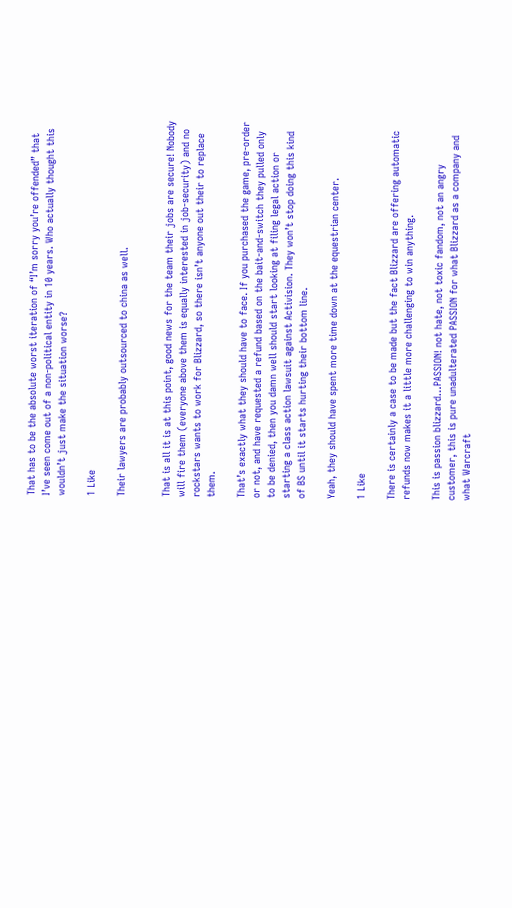That has to be the absolute worst iteration of “I’m sorry you’re offended” that I’ve seen come out of a non-political entity in 10 years. Who actually thought this wouldn’t just make the situation worse?

1 Like

Their lawyers are probably outsourced to china as well.


That is all it is at this point, good news for the team their jobs are secure! Nobody will fire them (everyone above them is equally interested in job-security) and no rockstars wants to work for Blizzard, so there isn’t anyone out their to replace them.

That’s exactly what they should have to face. If you purchased the game, pre-order or not, and have requested a refund based on the bait-and-switch they pulled only to be denied, then you damn well should start looking at filing legal action or starting a class action lawsuit against Activision. They won’t stop doing this kind of BS until it starts hurting their bottom line.

Yeah, they should have spent more time down at the equestrian center.

1 Like

There is certainly a case to be made but the fact Blizzard are offering automatic refunds now makes it a little more challenging to win anything.

This is passion blizzard…PASSION! not hate, not toxic fandom, not an angry customer, this is pure unadulterated PASSION for what Blizzard as a company and what Warcraft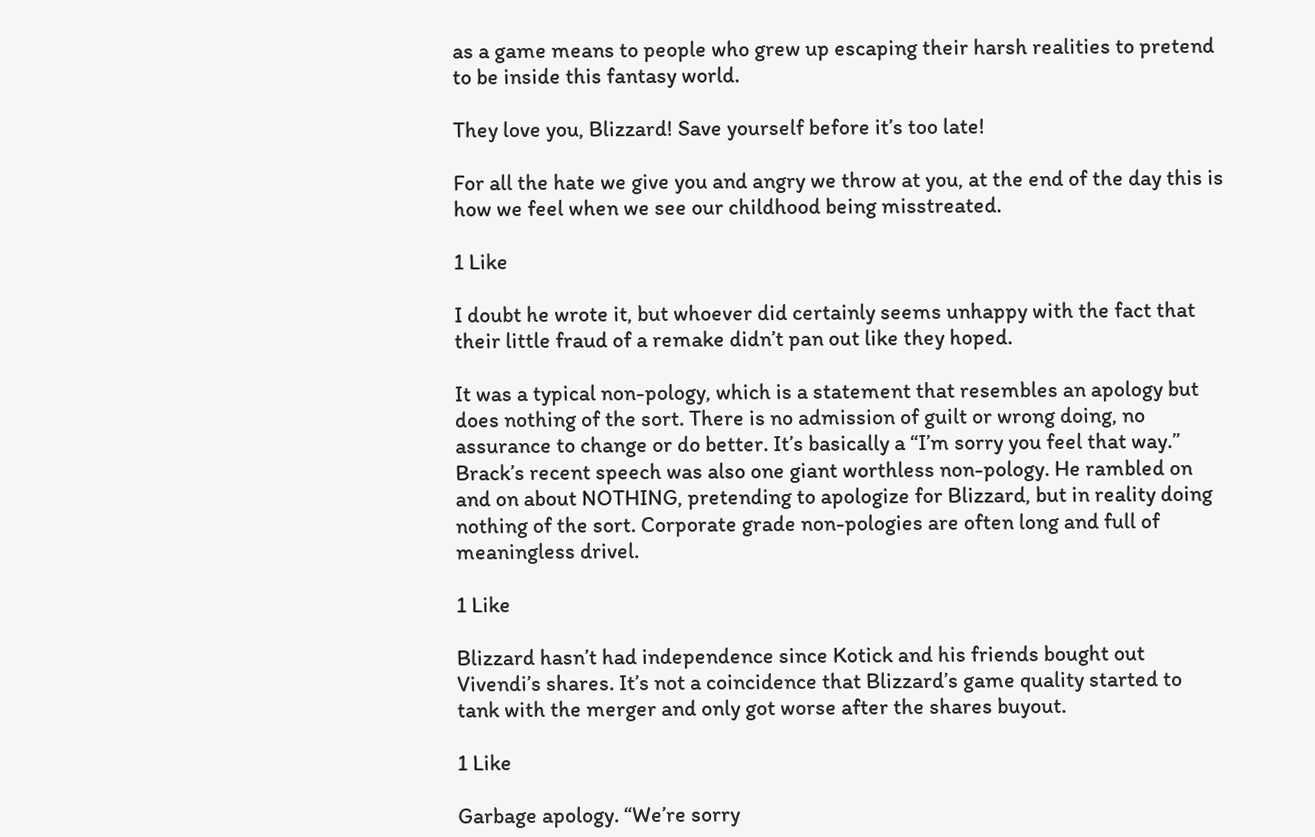as a game means to people who grew up escaping their harsh realities to pretend to be inside this fantasy world.

They love you, Blizzard! Save yourself before it’s too late!

For all the hate we give you and angry we throw at you, at the end of the day this is how we feel when we see our childhood being misstreated.

1 Like

I doubt he wrote it, but whoever did certainly seems unhappy with the fact that their little fraud of a remake didn’t pan out like they hoped.

It was a typical non-pology, which is a statement that resembles an apology but does nothing of the sort. There is no admission of guilt or wrong doing, no assurance to change or do better. It’s basically a “I’m sorry you feel that way.” Brack’s recent speech was also one giant worthless non-pology. He rambled on and on about NOTHING, pretending to apologize for Blizzard, but in reality doing nothing of the sort. Corporate grade non-pologies are often long and full of meaningless drivel.

1 Like

Blizzard hasn’t had independence since Kotick and his friends bought out Vivendi’s shares. It’s not a coincidence that Blizzard’s game quality started to tank with the merger and only got worse after the shares buyout.

1 Like

Garbage apology. “We’re sorry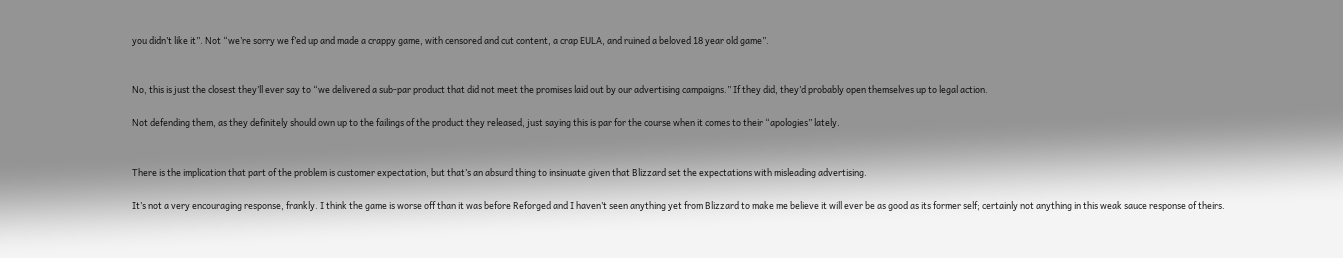you didn’t like it”. Not “we’re sorry we f’ed up and made a crappy game, with censored and cut content, a crap EULA, and ruined a beloved 18 year old game”.


No, this is just the closest they’ll ever say to “we delivered a sub-par product that did not meet the promises laid out by our advertising campaigns.” If they did, they’d probably open themselves up to legal action.

Not defending them, as they definitely should own up to the failings of the product they released, just saying this is par for the course when it comes to their “apologies” lately.


There is the implication that part of the problem is customer expectation, but that’s an absurd thing to insinuate given that Blizzard set the expectations with misleading advertising.

It’s not a very encouraging response, frankly. I think the game is worse off than it was before Reforged and I haven’t seen anything yet from Blizzard to make me believe it will ever be as good as its former self; certainly not anything in this weak sauce response of theirs.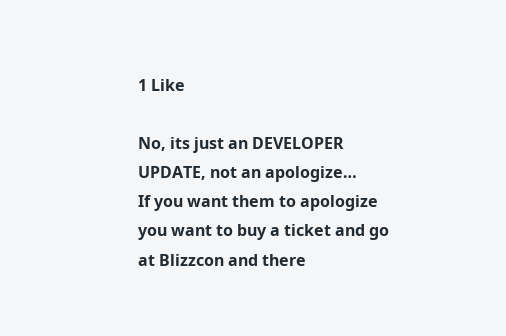1 Like

No, its just an DEVELOPER UPDATE, not an apologize…
If you want them to apologize you want to buy a ticket and go at Blizzcon and there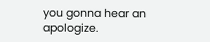you gonna hear an apologize.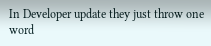In Developer update they just throw one word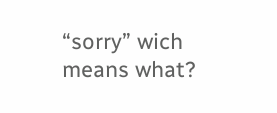“sorry” wich means what?